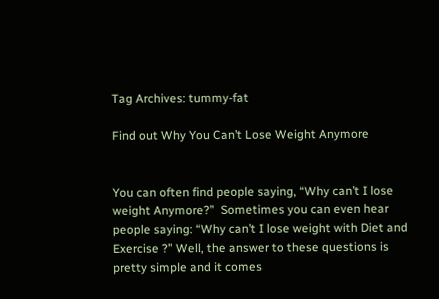Tag Archives: tummy-fat

Find out Why You Can’t Lose Weight Anymore


You can often find people saying, “Why can’t I lose weight Anymore?”  Sometimes you can even hear people saying: “Why can’t I lose weight with Diet and Exercise ?” Well, the answer to these questions is pretty simple and it comes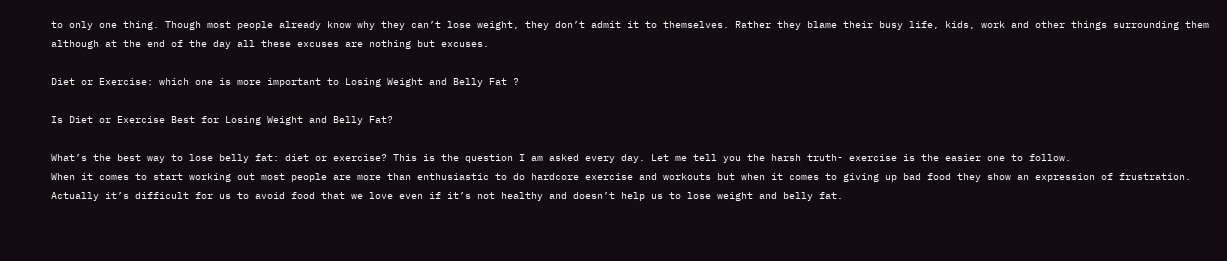to only one thing. Though most people already know why they can’t lose weight, they don’t admit it to themselves. Rather they blame their busy life, kids, work and other things surrounding them although at the end of the day all these excuses are nothing but excuses.

Diet or Exercise: which one is more important to Losing Weight and Belly Fat ?

Is Diet or Exercise Best for Losing Weight and Belly Fat?

What’s the best way to lose belly fat: diet or exercise? This is the question I am asked every day. Let me tell you the harsh truth- exercise is the easier one to follow.
When it comes to start working out most people are more than enthusiastic to do hardcore exercise and workouts but when it comes to giving up bad food they show an expression of frustration. Actually it’s difficult for us to avoid food that we love even if it’s not healthy and doesn’t help us to lose weight and belly fat.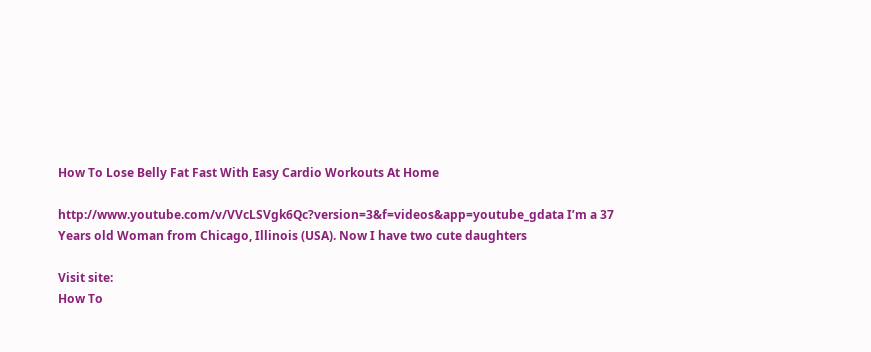How To Lose Belly Fat Fast With Easy Cardio Workouts At Home

http://www.youtube.com/v/VVcLSVgk6Qc?version=3&f=videos&app=youtube_gdata I’m a 37 Years old Woman from Chicago, Illinois (USA). Now I have two cute daughters

Visit site:
How To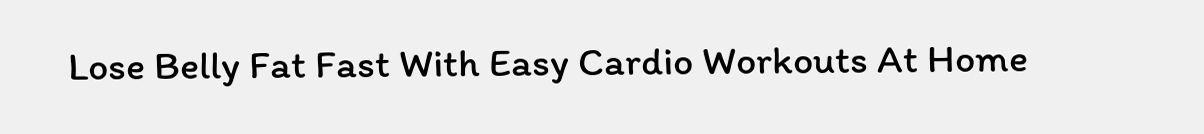Lose Belly Fat Fast With Easy Cardio Workouts At Home